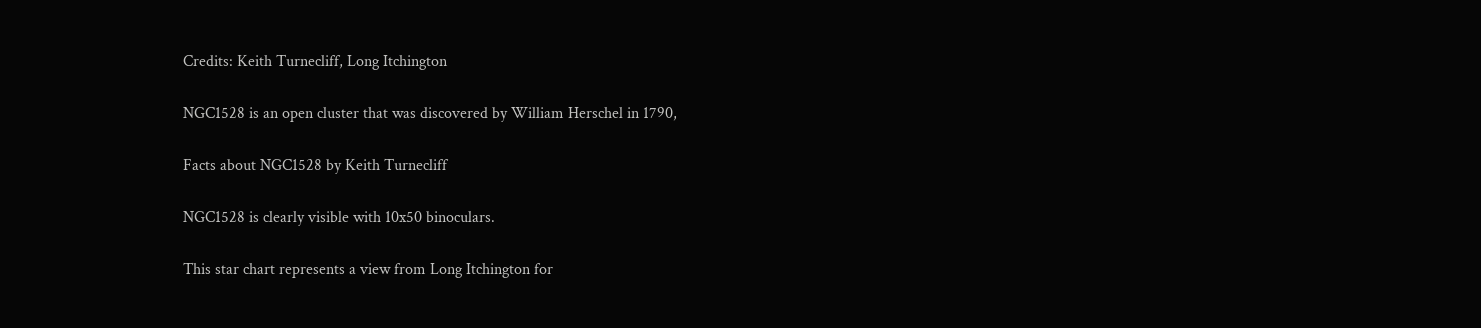Credits: Keith Turnecliff, Long Itchington

NGC1528 is an open cluster that was discovered by William Herschel in 1790,

Facts about NGC1528 by Keith Turnecliff

NGC1528 is clearly visible with 10x50 binoculars.

This star chart represents a view from Long Itchington for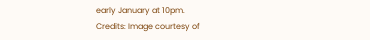early January at 10pm.
Credits: Image courtesy of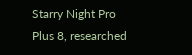Starry Night Pro Plus 8, researched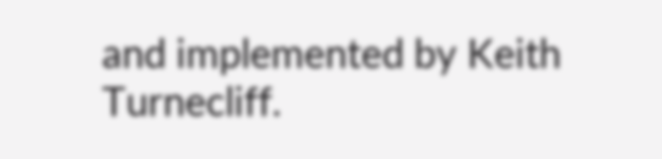and implemented by Keith Turnecliff.